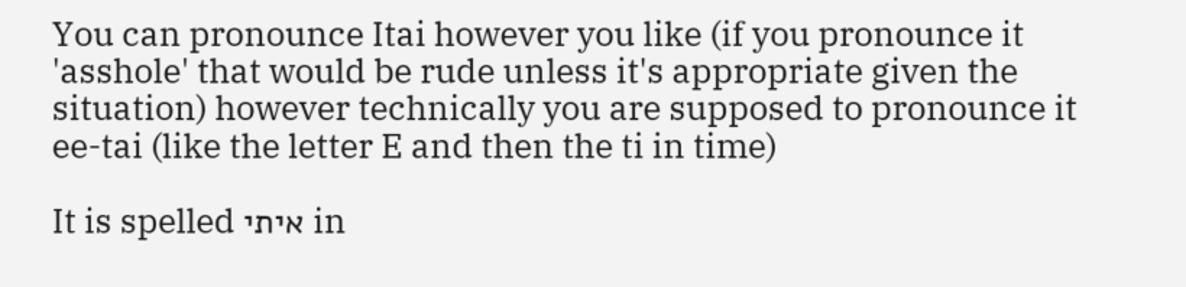You can pronounce Itai however you like (if you pronounce it 'asshole' that would be rude unless it's appropriate given the situation) however technically you are supposed to pronounce it ee-tai (like the letter E and then the ti in time)

It is spelled איתי in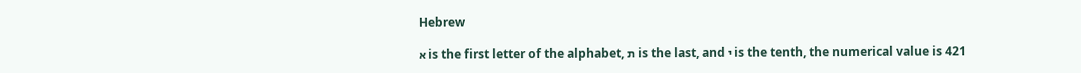Hebrew

א is the first letter of the alphabet, ת is the last, and י is the tenth, the numerical value is 421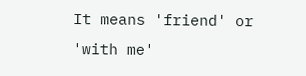It means 'friend' or 'with me'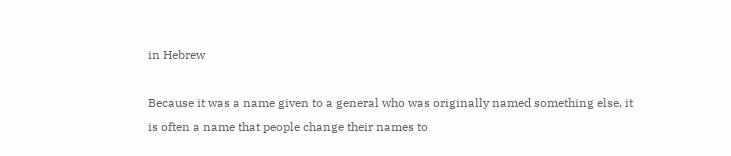in Hebrew

Because it was a name given to a general who was originally named something else, it is often a name that people change their names to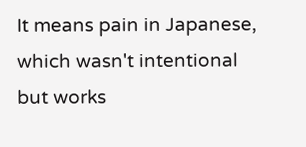It means pain in Japanese, which wasn't intentional but works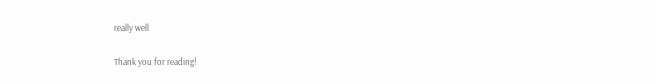really well

Thank you for reading!